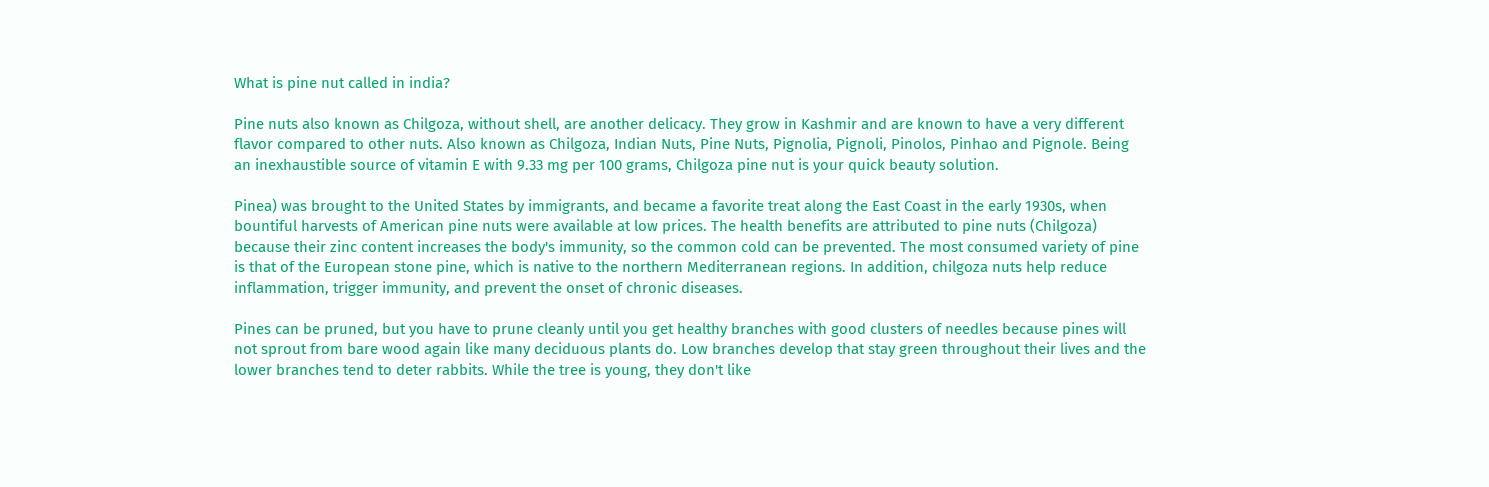What is pine nut called in india?

Pine nuts also known as Chilgoza, without shell, are another delicacy. They grow in Kashmir and are known to have a very different flavor compared to other nuts. Also known as Chilgoza, Indian Nuts, Pine Nuts, Pignolia, Pignoli, Pinolos, Pinhao and Pignole. Being an inexhaustible source of vitamin E with 9.33 mg per 100 grams, Chilgoza pine nut is your quick beauty solution.

Pinea) was brought to the United States by immigrants, and became a favorite treat along the East Coast in the early 1930s, when bountiful harvests of American pine nuts were available at low prices. The health benefits are attributed to pine nuts (Chilgoza) because their zinc content increases the body's immunity, so the common cold can be prevented. The most consumed variety of pine is that of the European stone pine, which is native to the northern Mediterranean regions. In addition, chilgoza nuts help reduce inflammation, trigger immunity, and prevent the onset of chronic diseases.

Pines can be pruned, but you have to prune cleanly until you get healthy branches with good clusters of needles because pines will not sprout from bare wood again like many deciduous plants do. Low branches develop that stay green throughout their lives and the lower branches tend to deter rabbits. While the tree is young, they don't like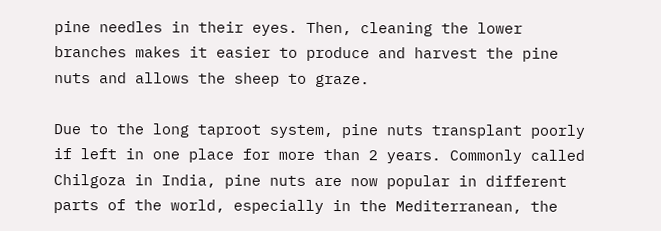pine needles in their eyes. Then, cleaning the lower branches makes it easier to produce and harvest the pine nuts and allows the sheep to graze.

Due to the long taproot system, pine nuts transplant poorly if left in one place for more than 2 years. Commonly called Chilgoza in India, pine nuts are now popular in different parts of the world, especially in the Mediterranean, the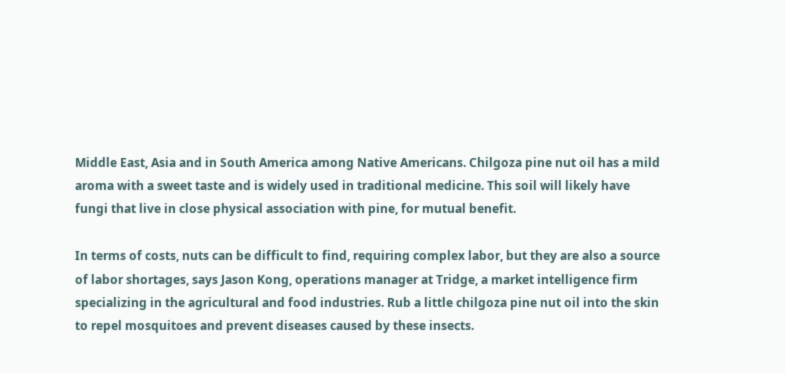Middle East, Asia and in South America among Native Americans. Chilgoza pine nut oil has a mild aroma with a sweet taste and is widely used in traditional medicine. This soil will likely have fungi that live in close physical association with pine, for mutual benefit.

In terms of costs, nuts can be difficult to find, requiring complex labor, but they are also a source of labor shortages, says Jason Kong, operations manager at Tridge, a market intelligence firm specializing in the agricultural and food industries. Rub a little chilgoza pine nut oil into the skin to repel mosquitoes and prevent diseases caused by these insects.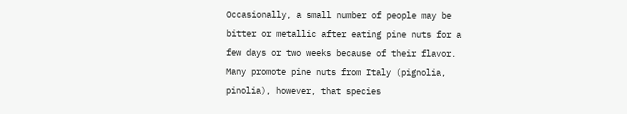Occasionally, a small number of people may be bitter or metallic after eating pine nuts for a few days or two weeks because of their flavor. Many promote pine nuts from Italy (pignolia, pinolia), however, that species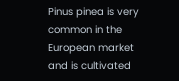Pinus pinea is very common in the European market and is cultivated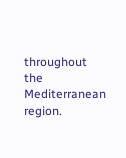throughout the Mediterranean region.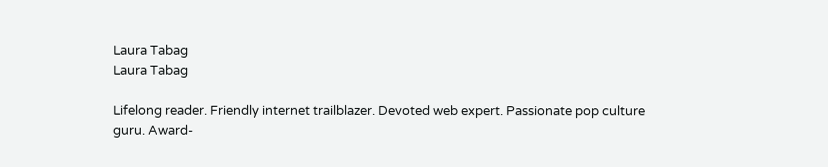Laura Tabag
Laura Tabag

Lifelong reader. Friendly internet trailblazer. Devoted web expert. Passionate pop culture guru. Award-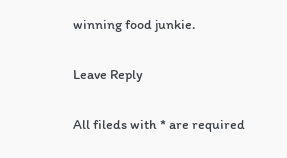winning food junkie.

Leave Reply

All fileds with * are required